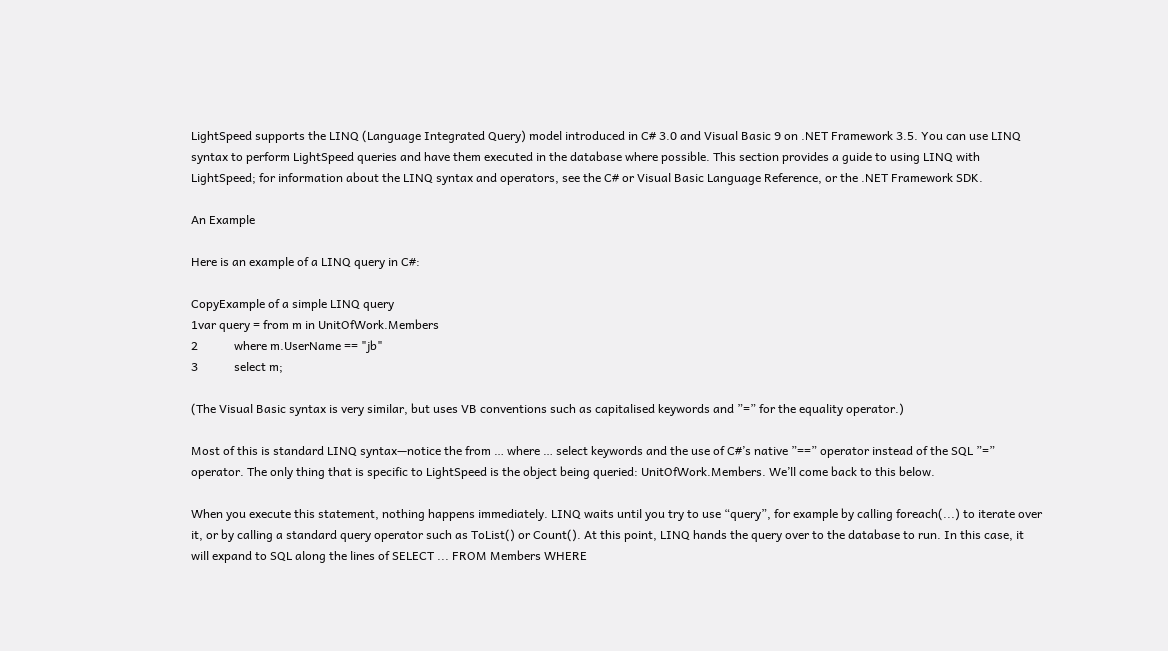LightSpeed supports the LINQ (Language Integrated Query) model introduced in C# 3.0 and Visual Basic 9 on .NET Framework 3.5. You can use LINQ syntax to perform LightSpeed queries and have them executed in the database where possible. This section provides a guide to using LINQ with LightSpeed; for information about the LINQ syntax and operators, see the C# or Visual Basic Language Reference, or the .NET Framework SDK.

An Example

Here is an example of a LINQ query in C#:

CopyExample of a simple LINQ query
1var query = from m in UnitOfWork.Members
2            where m.UserName == "jb"
3            select m;

(The Visual Basic syntax is very similar, but uses VB conventions such as capitalised keywords and ”=” for the equality operator.)

Most of this is standard LINQ syntax—notice the from … where … select keywords and the use of C#’s native ”==” operator instead of the SQL ”=” operator. The only thing that is specific to LightSpeed is the object being queried: UnitOfWork.Members. We’ll come back to this below.

When you execute this statement, nothing happens immediately. LINQ waits until you try to use “query”, for example by calling foreach(...) to iterate over it, or by calling a standard query operator such as ToList() or Count(). At this point, LINQ hands the query over to the database to run. In this case, it will expand to SQL along the lines of SELECT ... FROM Members WHERE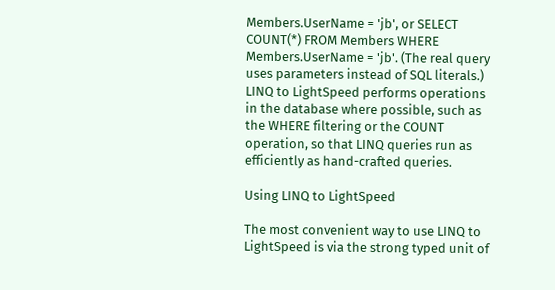Members.UserName = 'jb', or SELECT COUNT(*) FROM Members WHERE Members.UserName = 'jb'. (The real query uses parameters instead of SQL literals.) LINQ to LightSpeed performs operations in the database where possible, such as the WHERE filtering or the COUNT operation, so that LINQ queries run as efficiently as hand-crafted queries.

Using LINQ to LightSpeed

The most convenient way to use LINQ to LightSpeed is via the strong typed unit of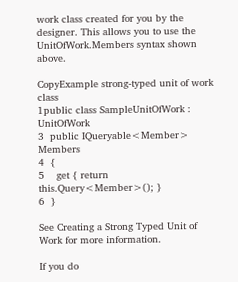work class created for you by the designer. This allows you to use the UnitOfWork.Members syntax shown above.

CopyExample strong-typed unit of work class
1public class SampleUnitOfWork : UnitOfWork
3  public IQueryable<Member> Members
4  {
5    get { return this.Query<Member>(); }
6  }

See Creating a Strong Typed Unit of Work for more information.

If you do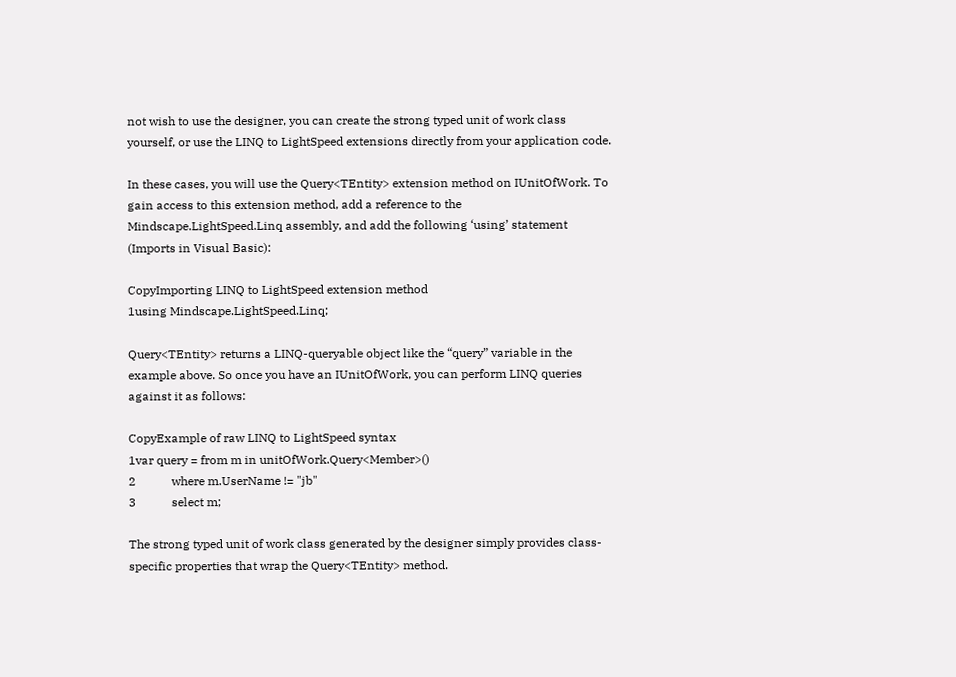not wish to use the designer, you can create the strong typed unit of work class yourself, or use the LINQ to LightSpeed extensions directly from your application code.

In these cases, you will use the Query<TEntity> extension method on IUnitOfWork. To gain access to this extension method, add a reference to the Mindscape.LightSpeed.Linq assembly, and add the following ‘using’ statement (Imports in Visual Basic):

CopyImporting LINQ to LightSpeed extension method
1using Mindscape.LightSpeed.Linq;

Query<TEntity> returns a LINQ-queryable object like the “query” variable in the example above. So once you have an IUnitOfWork, you can perform LINQ queries against it as follows:

CopyExample of raw LINQ to LightSpeed syntax
1var query = from m in unitOfWork.Query<Member>()
2            where m.UserName != "jb"
3            select m;

The strong typed unit of work class generated by the designer simply provides class-specific properties that wrap the Query<TEntity> method.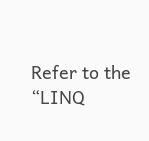Refer to the “LINQ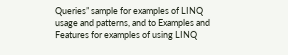Queries” sample for examples of LINQ usage and patterns, and to Examples and Features for examples of using LINQ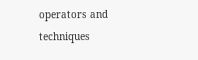operators and techniques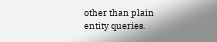other than plain entity queries.